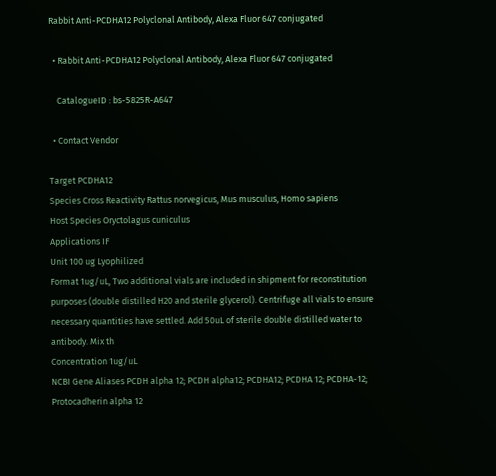Rabbit Anti-PCDHA12 Polyclonal Antibody, Alexa Fluor 647 conjugated

  • Rabbit Anti-PCDHA12 Polyclonal Antibody, Alexa Fluor 647 conjugated

    CatalogueID : bs-5825R-A647

  • Contact Vendor

Target PCDHA12
Species Cross Reactivity Rattus norvegicus, Mus musculus, Homo sapiens
Host Species Oryctolagus cuniculus
Applications IF
Unit 100 ug Lyophilized
Format 1ug/uL, Two additional vials are included in shipment for reconstitution purposes (double distilled H20 and sterile glycerol). Centrifuge all vials to ensure necessary quantities have settled. Add 50uL of sterile double distilled water to antibody. Mix th
Concentration 1ug/uL
NCBI Gene Aliases PCDH alpha 12; PCDH alpha12; PCDHA12; PCDHA 12; PCDHA-12; Protocadherin alpha 12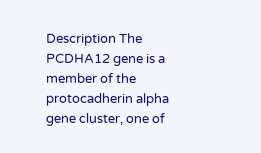Description The PCDHA12 gene is a member of the protocadherin alpha gene cluster, one of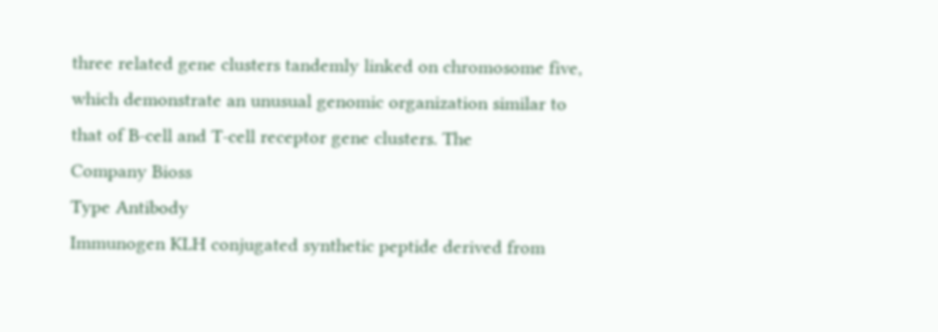three related gene clusters tandemly linked on chromosome five, which demonstrate an unusual genomic organization similar to that of B-cell and T-cell receptor gene clusters. The
Company Bioss
Type Antibody
Immunogen KLH conjugated synthetic peptide derived from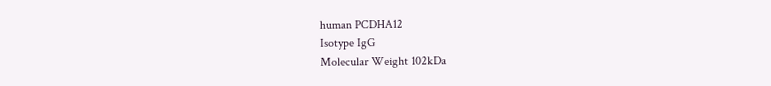human PCDHA12
Isotype IgG
Molecular Weight 102kDa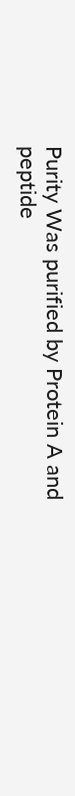Purity Was purified by Protein A and peptide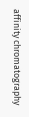affinity chromatography